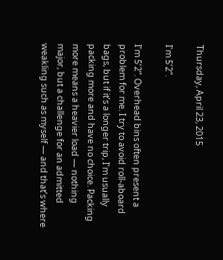Thursday, April 23, 2015

I’m 5’2”.

I’m 5’2”. Overhead bins often present a problem for me. I try to avoid roll-aboard bags, but if it’s a longer trip, I’m usually packing more and have no choice. Packing more means a heavier load — nothing major, but a challenge for an admitted weakling such as myself — and that’s where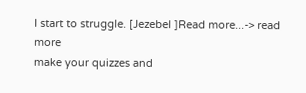I start to struggle. [Jezebel ]Read more...-> read more
make your quizzes and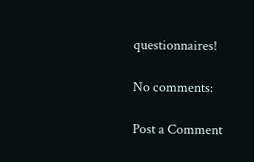questionnaires!

No comments:

Post a Comment